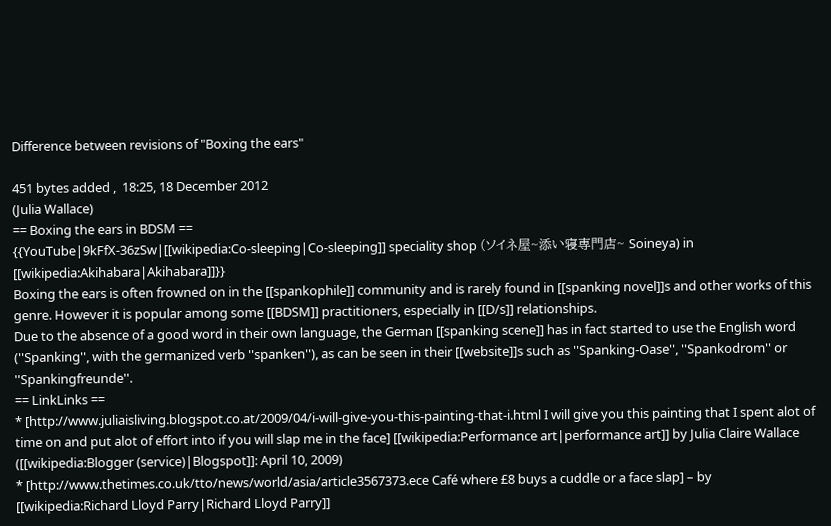Difference between revisions of "Boxing the ears"

451 bytes added ,  18:25, 18 December 2012
(Julia Wallace)
== Boxing the ears in BDSM ==
{{YouTube|9kFfX-36zSw|[[wikipedia:Co-sleeping|Co-sleeping]] speciality shop (ソイネ屋~添い寝専門店~ Soineya) in [[wikipedia:Akihabara|Akihabara]]}}
Boxing the ears is often frowned on in the [[spankophile]] community and is rarely found in [[spanking novel]]s and other works of this genre. However it is popular among some [[BDSM]] practitioners, especially in [[D/s]] relationships.
Due to the absence of a good word in their own language, the German [[spanking scene]] has in fact started to use the English word (''Spanking'', with the germanized verb ''spanken''), as can be seen in their [[website]]s such as ''Spanking-Oase'', ''Spankodrom'' or ''Spankingfreunde''.
== LinkLinks ==
* [http://www.juliaisliving.blogspot.co.at/2009/04/i-will-give-you-this-painting-that-i.html I will give you this painting that I spent alot of time on and put alot of effort into if you will slap me in the face] [[wikipedia:Performance art|performance art]] by Julia Claire Wallace ([[wikipedia:Blogger (service)|Blogspot]]: April 10, 2009)
* [http://www.thetimes.co.uk/tto/news/world/asia/article3567373.ece Café where £8 buys a cuddle or a face slap] – by [[wikipedia:Richard Lloyd Parry|Richard Lloyd Parry]]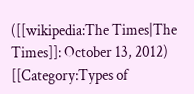([[wikipedia:The Times|The Times]]: October 13, 2012)
[[Category:Types of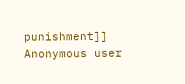punishment]]
Anonymous user